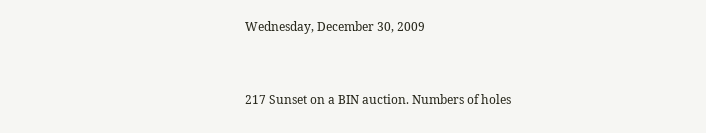Wednesday, December 30, 2009


217 Sunset on a BIN auction. Numbers of holes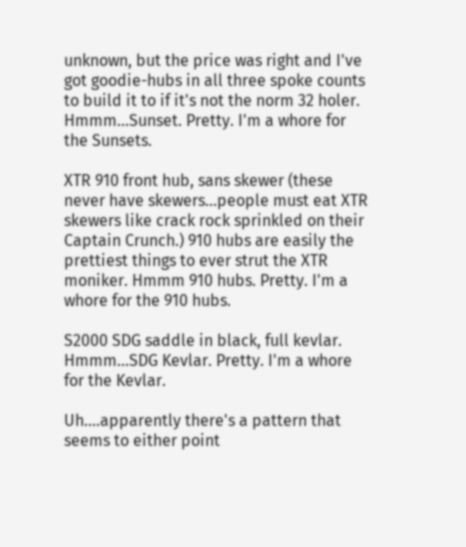unknown, but the price was right and I've got goodie-hubs in all three spoke counts to build it to if it's not the norm 32 holer. Hmmm...Sunset. Pretty. I'm a whore for the Sunsets.

XTR 910 front hub, sans skewer (these never have skewers...people must eat XTR skewers like crack rock sprinkled on their Captain Crunch.) 910 hubs are easily the prettiest things to ever strut the XTR moniker. Hmmm 910 hubs. Pretty. I'm a whore for the 910 hubs.

S2000 SDG saddle in black, full kevlar. Hmmm...SDG Kevlar. Pretty. I'm a whore for the Kevlar.

Uh....apparently there's a pattern that seems to either point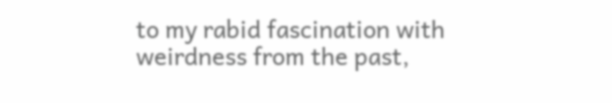to my rabid fascination with weirdness from the past,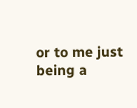or to me just being a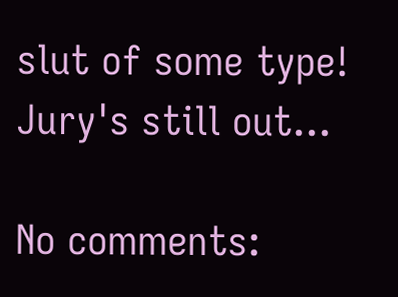slut of some type! Jury's still out...

No comments: